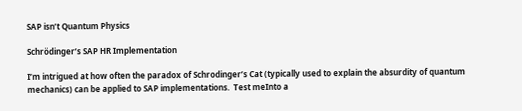SAP isn’t Quantum Physics

Schrödinger’s SAP HR Implementation

I’m intrigued at how often the paradox of Schrodinger’s Cat (typically used to explain the absurdity of quantum mechanics) can be applied to SAP implementations.  Test meInto a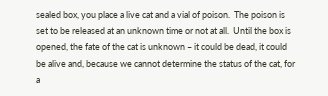sealed box, you place a live cat and a vial of poison.  The poison is set to be released at an unknown time or not at all.  Until the box is opened, the fate of the cat is unknown – it could be dead, it could be alive and, because we cannot determine the status of the cat, for a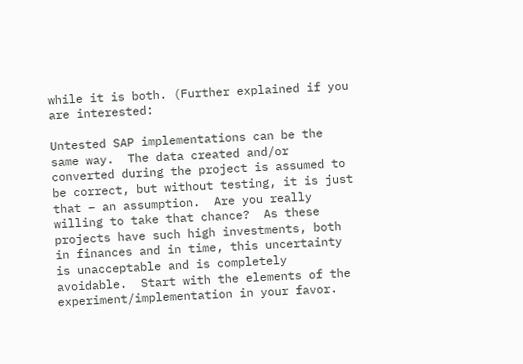while it is both. (Further explained if you are interested:

Untested SAP implementations can be the same way.  The data created and/or converted during the project is assumed to be correct, but without testing, it is just that – an assumption.  Are you really willing to take that chance?  As these projects have such high investments, both in finances and in time, this uncertainty is unacceptable and is completely avoidable.  Start with the elements of the experiment/implementation in your favor.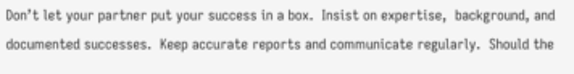Don’t let your partner put your success in a box.  Insist on expertise,  background, and documented successes.  Keep accurate reports and communicate regularly.  Should the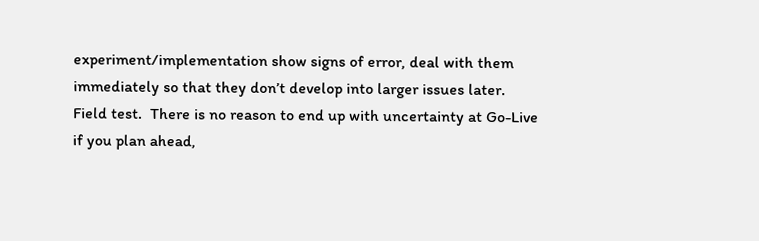experiment/implementation show signs of error, deal with them immediately so that they don’t develop into larger issues later.  Field test.  There is no reason to end up with uncertainty at Go-Live if you plan ahead,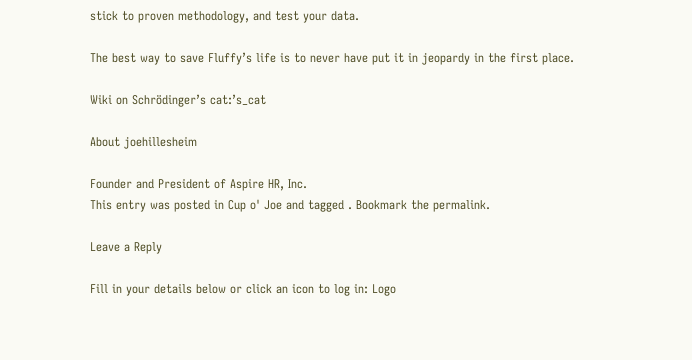stick to proven methodology, and test your data.

The best way to save Fluffy’s life is to never have put it in jeopardy in the first place.

Wiki on Schrödinger’s cat:’s_cat

About joehillesheim

Founder and President of Aspire HR, Inc.
This entry was posted in Cup o' Joe and tagged . Bookmark the permalink.

Leave a Reply

Fill in your details below or click an icon to log in: Logo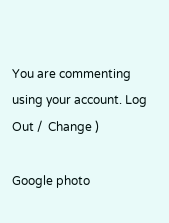You are commenting using your account. Log Out /  Change )

Google photo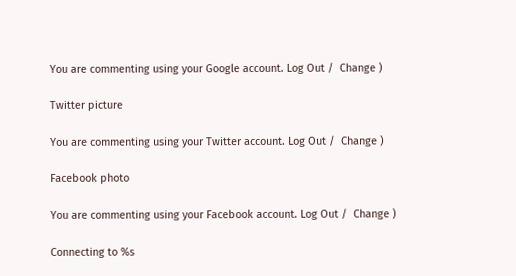You are commenting using your Google account. Log Out /  Change )

Twitter picture

You are commenting using your Twitter account. Log Out /  Change )

Facebook photo

You are commenting using your Facebook account. Log Out /  Change )

Connecting to %s